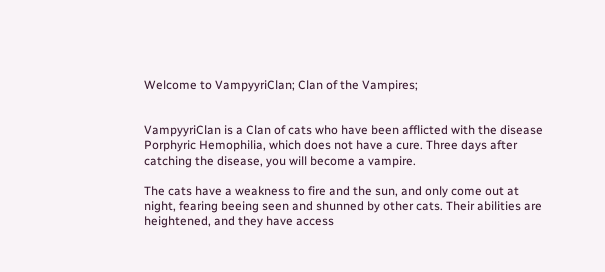Welcome to VampyyriClan; Clan of the Vampires;


VampyyriClan is a Clan of cats who have been afflicted with the disease Porphyric Hemophilia, which does not have a cure. Three days after catching the disease, you will become a vampire.

The cats have a weakness to fire and the sun, and only come out at night, fearing beeing seen and shunned by other cats. Their abilities are heightened, and they have access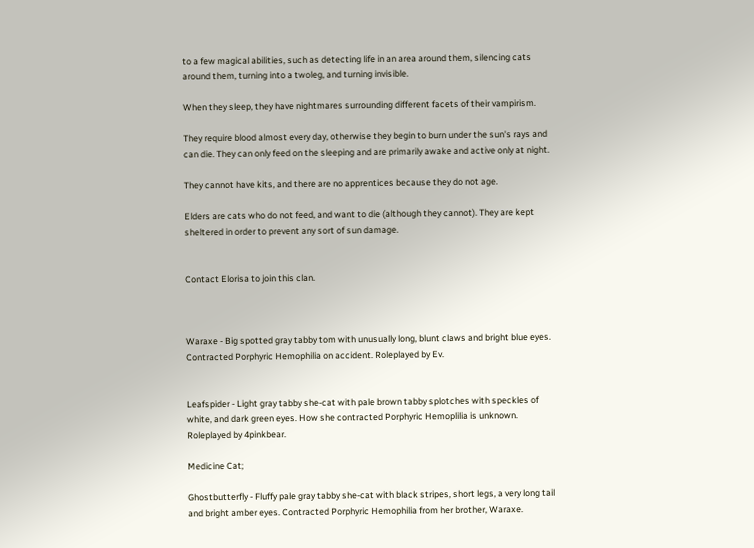to a few magical abilities, such as detecting life in an area around them, silencing cats around them, turning into a twoleg, and turning invisible.

When they sleep, they have nightmares surrounding different facets of their vampirism.

They require blood almost every day, otherwise they begin to burn under the sun's rays and can die. They can only feed on the sleeping and are primarily awake and active only at night.

They cannot have kits, and there are no apprentices because they do not age.

Elders are cats who do not feed, and want to die (although they cannot). They are kept sheltered in order to prevent any sort of sun damage.


Contact Elorisa to join this clan.



Waraxe - Big spotted gray tabby tom with unusually long, blunt claws and bright blue eyes. Contracted Porphyric Hemophilia on accident. Roleplayed by Ev.


Leafspider - Light gray tabby she-cat with pale brown tabby splotches with speckles of white, and dark green eyes. How she contracted Porphyric Hemoplilia is unknown. Roleplayed by 4pinkbear.

Medicine Cat;

Ghostbutterfly - Fluffy pale gray tabby she-cat with black stripes, short legs, a very long tail and bright amber eyes. Contracted Porphyric Hemophilia from her brother, Waraxe.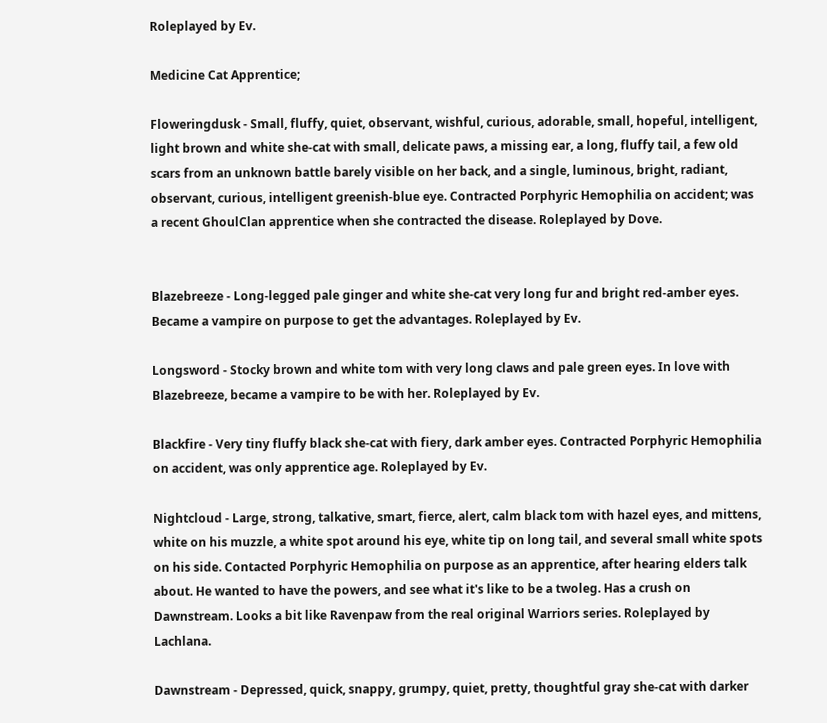Roleplayed by Ev.

Medicine Cat Apprentice;

Floweringdusk - Small, fluffy, quiet, observant, wishful, curious, adorable, small, hopeful, intelligent, light brown and white she-cat with small, delicate paws, a missing ear, a long, fluffy tail, a few old scars from an unknown battle barely visible on her back, and a single, luminous, bright, radiant, observant, curious, intelligent greenish-blue eye. Contracted Porphyric Hemophilia on accident; was a recent GhoulClan apprentice when she contracted the disease. Roleplayed by Dove.


Blazebreeze - Long-legged pale ginger and white she-cat very long fur and bright red-amber eyes. Became a vampire on purpose to get the advantages. Roleplayed by Ev.

Longsword - Stocky brown and white tom with very long claws and pale green eyes. In love with Blazebreeze, became a vampire to be with her. Roleplayed by Ev.

Blackfire - Very tiny fluffy black she-cat with fiery, dark amber eyes. Contracted Porphyric Hemophilia on accident, was only apprentice age. Roleplayed by Ev.

Nightcloud - Large, strong, talkative, smart, fierce, alert, calm black tom with hazel eyes, and mittens, white on his muzzle, a white spot around his eye, white tip on long tail, and several small white spots on his side. Contacted Porphyric Hemophilia on purpose as an apprentice, after hearing elders talk about. He wanted to have the powers, and see what it's like to be a twoleg. Has a crush on Dawnstream. Looks a bit like Ravenpaw from the real original Warriors series. Roleplayed by Lachlana.

Dawnstream - Depressed, quick, snappy, grumpy, quiet, pretty, thoughtful gray she-cat with darker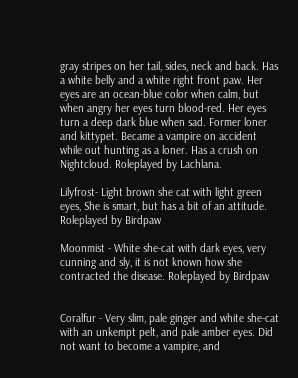gray stripes on her tail, sides, neck and back. Has a white belly and a white right front paw. Her eyes are an ocean-blue color when calm, but when angry her eyes turn blood-red. Her eyes turn a deep dark blue when sad. Former loner and kittypet. Became a vampire on accident while out hunting as a loner. Has a crush on Nightcloud. Roleplayed by Lachlana.

Lilyfrost- Light brown she cat with light green eyes, She is smart, but has a bit of an attitude. Roleplayed by Birdpaw

Moonmist - White she-cat with dark eyes, very cunning and sly, it is not known how she contracted the disease. Roleplayed by Birdpaw


Coralfur - Very slim, pale ginger and white she-cat with an unkempt pelt, and pale amber eyes. Did not want to become a vampire, and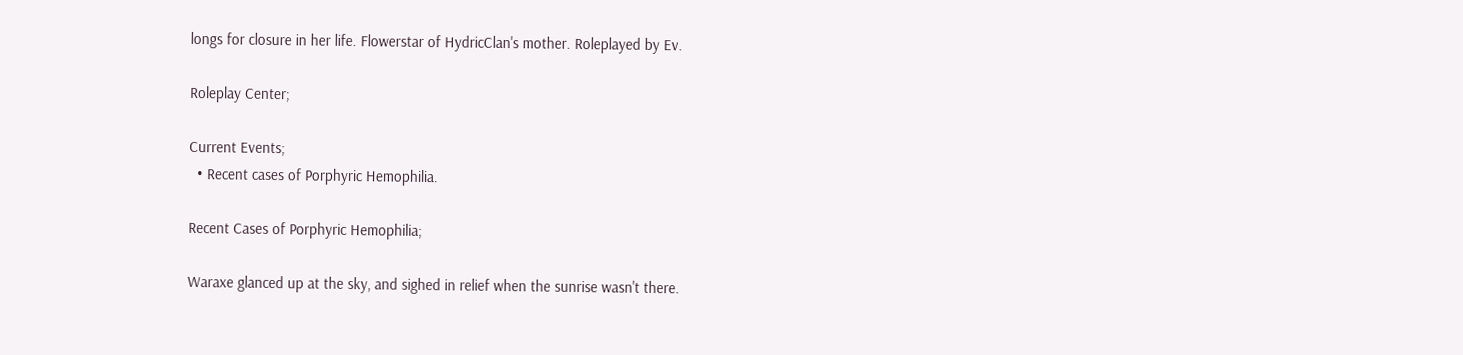longs for closure in her life. Flowerstar of HydricClan's mother. Roleplayed by Ev.

Roleplay Center;

Current Events;
  • Recent cases of Porphyric Hemophilia.

Recent Cases of Porphyric Hemophilia;

Waraxe glanced up at the sky, and sighed in relief when the sunrise wasn't there.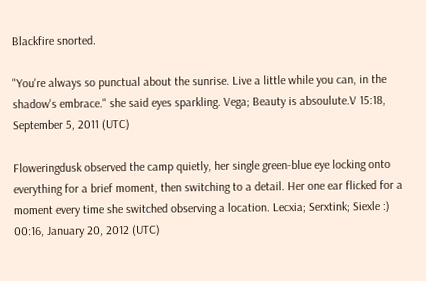Blackfire snorted.

"You're always so punctual about the sunrise. Live a little while you can, in the shadow's embrace." she said eyes sparkling. Vega; Beauty is absoulute.V 15:18, September 5, 2011 (UTC)

Floweringdusk observed the camp quietly, her single green-blue eye locking onto everything for a brief moment, then switching to a detail. Her one ear flicked for a moment every time she switched observing a location. Lecxia; Serxtink; Siexle :) 00:16, January 20, 2012 (UTC)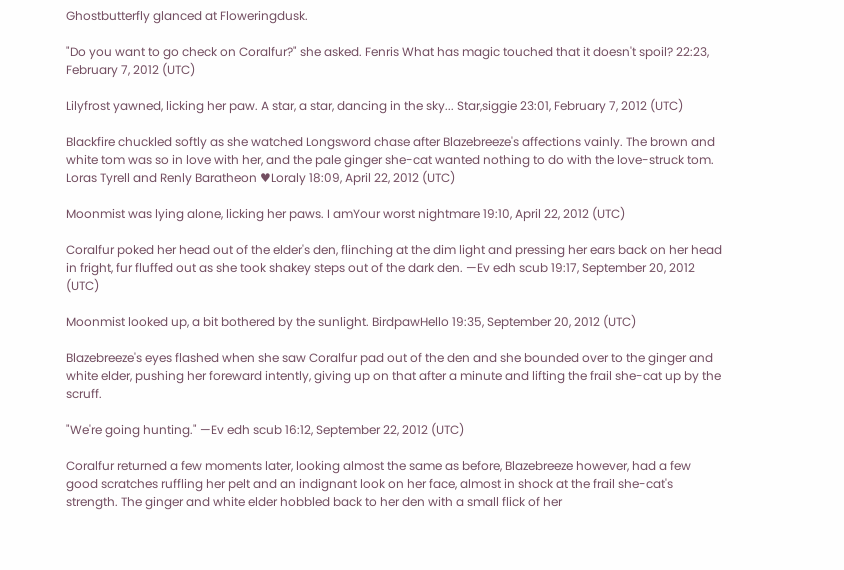Ghostbutterfly glanced at Floweringdusk.

"Do you want to go check on Coralfur?" she asked. Fenris What has magic touched that it doesn't spoil? 22:23, February 7, 2012 (UTC)

Lilyfrost yawned, licking her paw. A star, a star, dancing in the sky... Star,siggie 23:01, February 7, 2012 (UTC)

Blackfire chuckled softly as she watched Longsword chase after Blazebreeze's affections vainly. The brown and white tom was so in love with her, and the pale ginger she-cat wanted nothing to do with the love-struck tom. Loras Tyrell and Renly Baratheon ♥Loraly 18:09, April 22, 2012 (UTC)

Moonmist was lying alone, licking her paws. I amYour worst nightmare 19:10, April 22, 2012 (UTC)

Coralfur poked her head out of the elder's den, flinching at the dim light and pressing her ears back on her head in fright, fur fluffed out as she took shakey steps out of the dark den. —Ev edh scub 19:17, September 20, 2012 (UTC)

Moonmist looked up, a bit bothered by the sunlight. BirdpawHello 19:35, September 20, 2012 (UTC)

Blazebreeze's eyes flashed when she saw Coralfur pad out of the den and she bounded over to the ginger and white elder, pushing her foreward intently, giving up on that after a minute and lifting the frail she-cat up by the scruff.

"We're going hunting." —Ev edh scub 16:12, September 22, 2012 (UTC)

Coralfur returned a few moments later, looking almost the same as before, Blazebreeze however, had a few good scratches ruffling her pelt and an indignant look on her face, almost in shock at the frail she-cat's strength. The ginger and white elder hobbled back to her den with a small flick of her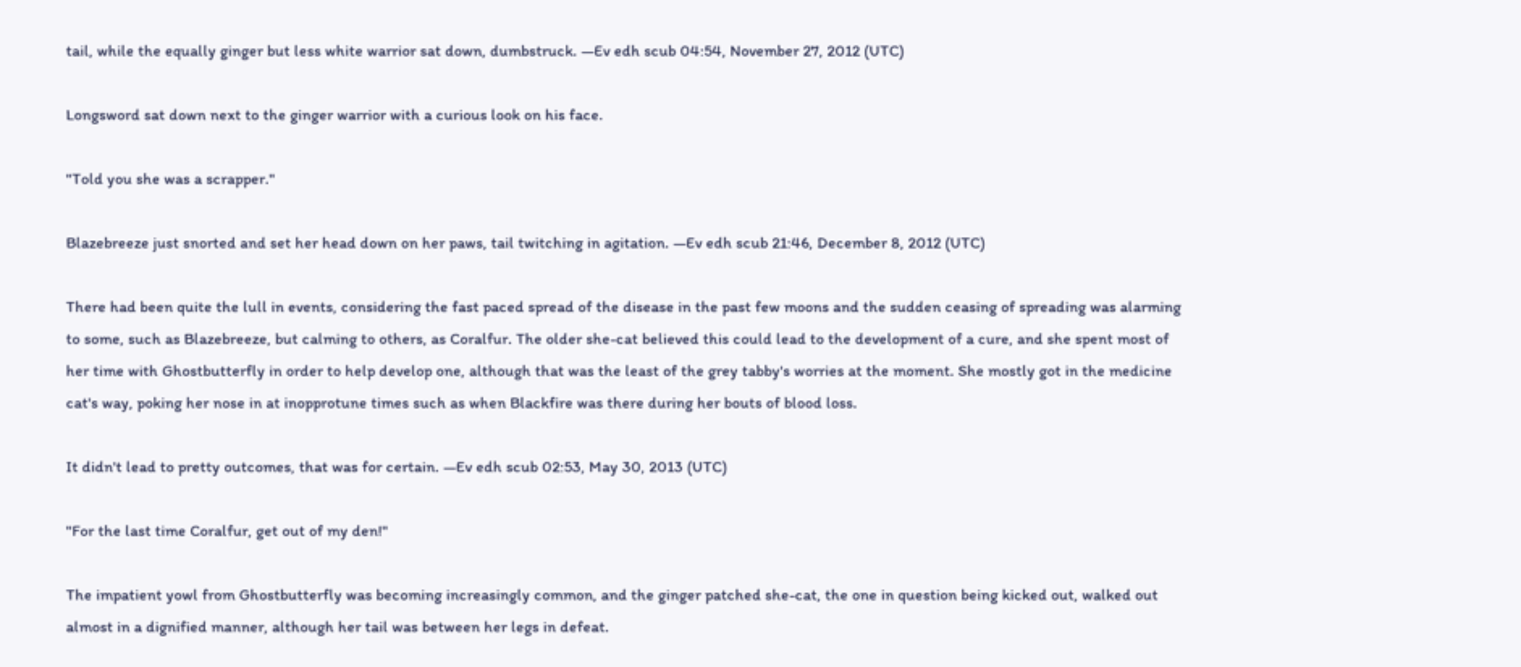tail, while the equally ginger but less white warrior sat down, dumbstruck. —Ev edh scub 04:54, November 27, 2012 (UTC)

Longsword sat down next to the ginger warrior with a curious look on his face.

"Told you she was a scrapper."

Blazebreeze just snorted and set her head down on her paws, tail twitching in agitation. —Ev edh scub 21:46, December 8, 2012 (UTC)

There had been quite the lull in events, considering the fast paced spread of the disease in the past few moons and the sudden ceasing of spreading was alarming to some, such as Blazebreeze, but calming to others, as Coralfur. The older she-cat believed this could lead to the development of a cure, and she spent most of her time with Ghostbutterfly in order to help develop one, although that was the least of the grey tabby's worries at the moment. She mostly got in the medicine cat's way, poking her nose in at inopprotune times such as when Blackfire was there during her bouts of blood loss.

It didn't lead to pretty outcomes, that was for certain. —Ev edh scub 02:53, May 30, 2013 (UTC)

"For the last time Coralfur, get out of my den!"

The impatient yowl from Ghostbutterfly was becoming increasingly common, and the ginger patched she-cat, the one in question being kicked out, walked out almost in a dignified manner, although her tail was between her legs in defeat.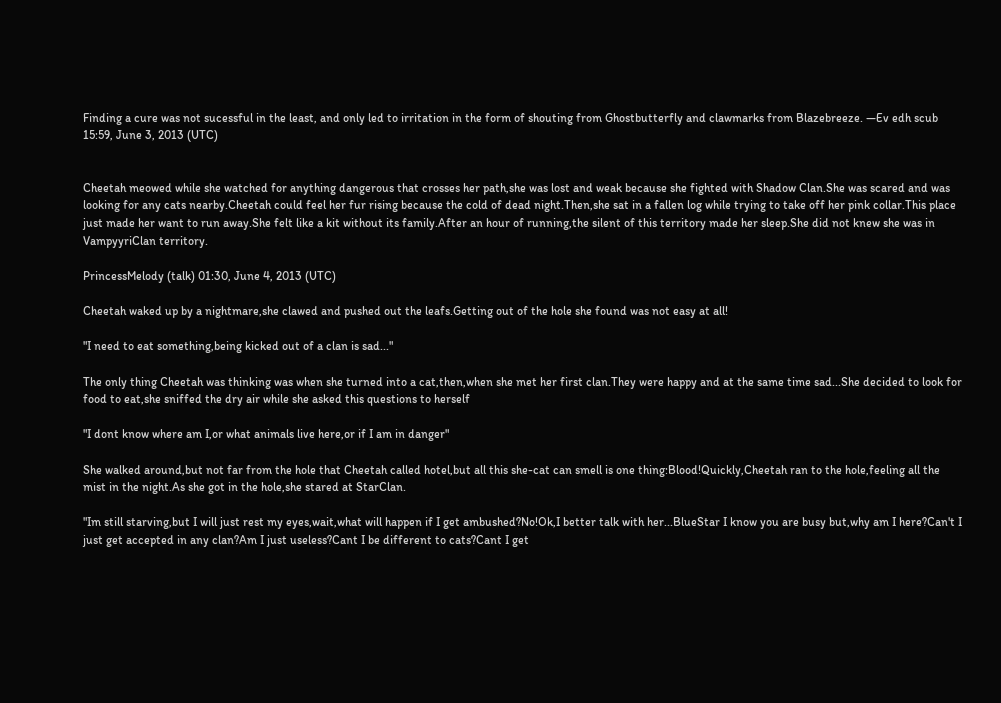Finding a cure was not sucessful in the least, and only led to irritation in the form of shouting from Ghostbutterfly and clawmarks from Blazebreeze. —Ev edh scub 15:59, June 3, 2013 (UTC)


Cheetah meowed while she watched for anything dangerous that crosses her path,she was lost and weak because she fighted with Shadow Clan.She was scared and was looking for any cats nearby.Cheetah could feel her fur rising because the cold of dead night.Then,she sat in a fallen log while trying to take off her pink collar.This place just made her want to run away.She felt like a kit without its family.After an hour of running,the silent of this territory made her sleep.She did not knew she was in VampyyriClan territory.

PrincessMelody (talk) 01:30, June 4, 2013 (UTC)

Cheetah waked up by a nightmare,she clawed and pushed out the leafs.Getting out of the hole she found was not easy at all!

"I need to eat something,being kicked out of a clan is sad..."

The only thing Cheetah was thinking was when she turned into a cat,then,when she met her first clan.They were happy and at the same time sad...She decided to look for food to eat,she sniffed the dry air while she asked this questions to herself

"I dont know where am I,or what animals live here,or if I am in danger"

She walked around,but not far from the hole that Cheetah called hotel,but all this she-cat can smell is one thing:Blood!Quickly,Cheetah ran to the hole,feeling all the mist in the night.As she got in the hole,she stared at StarClan.

"Im still starving,but I will just rest my eyes,wait,what will happen if I get ambushed?No!Ok,I better talk with her...BlueStar I know you are busy but,why am I here?Can't I just get accepted in any clan?Am I just useless?Cant I be different to cats?Cant I get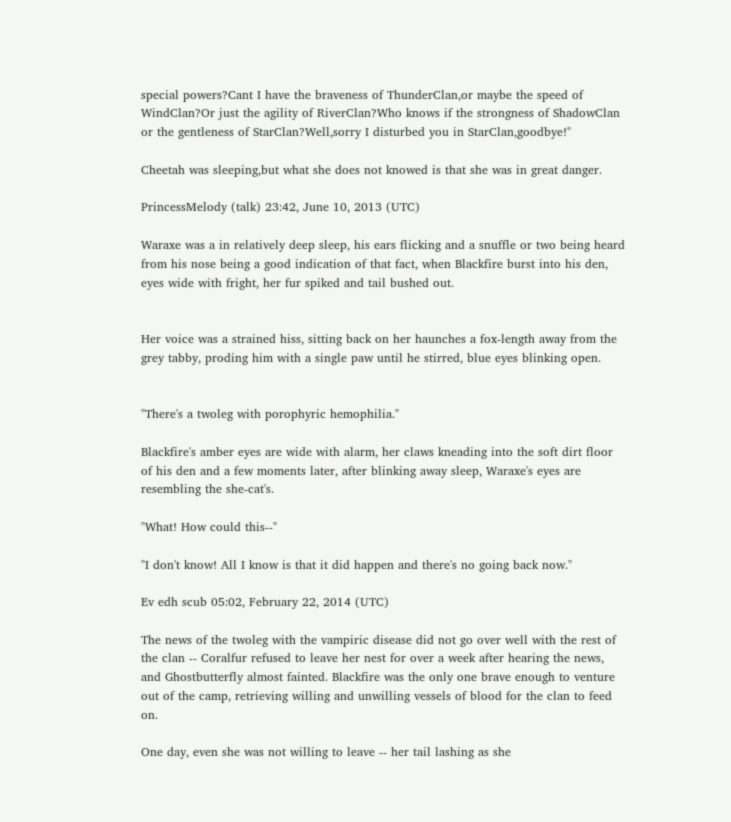special powers?Cant I have the braveness of ThunderClan,or maybe the speed of WindClan?Or just the agility of RiverClan?Who knows if the strongness of ShadowClan or the gentleness of StarClan?Well,sorry I disturbed you in StarClan,goodbye!"

Cheetah was sleeping,but what she does not knowed is that she was in great danger.

PrincessMelody (talk) 23:42, June 10, 2013 (UTC)

Waraxe was a in relatively deep sleep, his ears flicking and a snuffle or two being heard from his nose being a good indication of that fact, when Blackfire burst into his den, eyes wide with fright, her fur spiked and tail bushed out.


Her voice was a strained hiss, sitting back on her haunches a fox-length away from the grey tabby, proding him with a single paw until he stirred, blue eyes blinking open.


"There's a twoleg with porophyric hemophilia."

Blackfire's amber eyes are wide with alarm, her claws kneading into the soft dirt floor of his den and a few moments later, after blinking away sleep, Waraxe's eyes are resembling the she-cat's.

"What! How could this--"

"I don't know! All I know is that it did happen and there's no going back now."

Ev edh scub 05:02, February 22, 2014 (UTC)

The news of the twoleg with the vampiric disease did not go over well with the rest of the clan -- Coralfur refused to leave her nest for over a week after hearing the news, and Ghostbutterfly almost fainted. Blackfire was the only one brave enough to venture out of the camp, retrieving willing and unwilling vessels of blood for the clan to feed on.

One day, even she was not willing to leave -- her tail lashing as she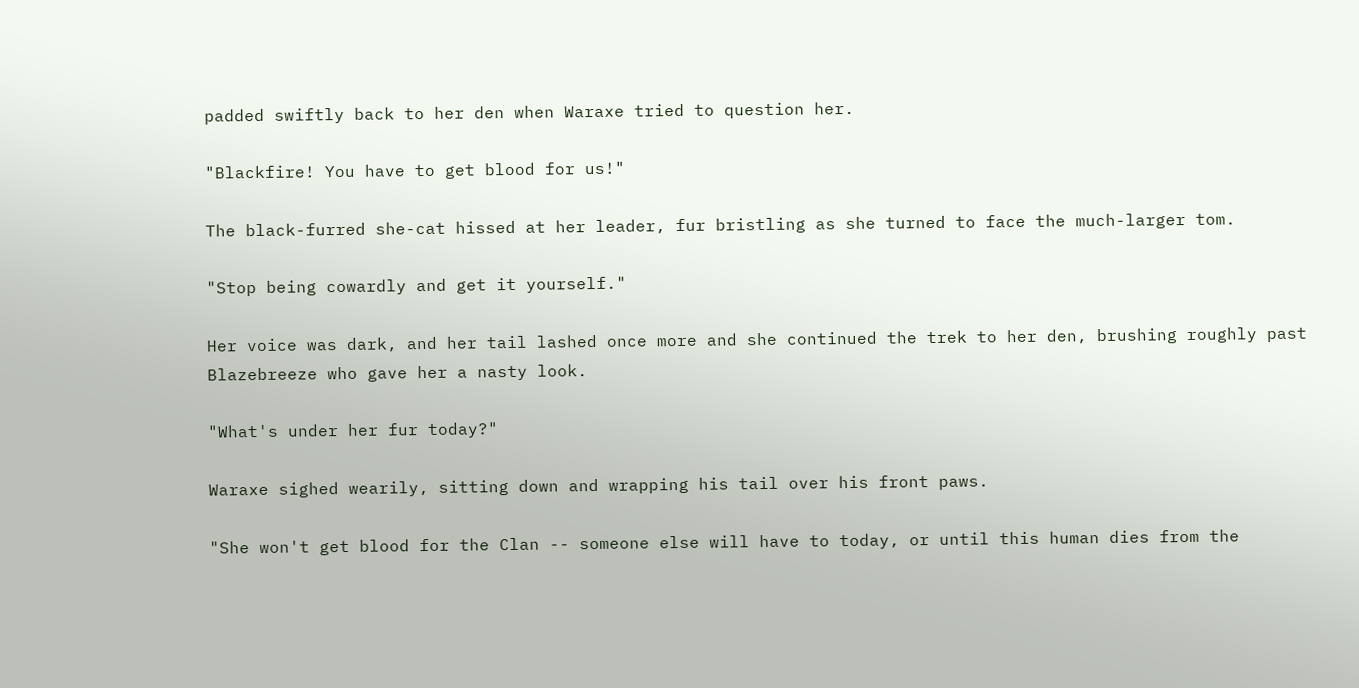padded swiftly back to her den when Waraxe tried to question her.

"Blackfire! You have to get blood for us!"

The black-furred she-cat hissed at her leader, fur bristling as she turned to face the much-larger tom.

"Stop being cowardly and get it yourself."

Her voice was dark, and her tail lashed once more and she continued the trek to her den, brushing roughly past Blazebreeze who gave her a nasty look.

"What's under her fur today?"

Waraxe sighed wearily, sitting down and wrapping his tail over his front paws.

"She won't get blood for the Clan -- someone else will have to today, or until this human dies from the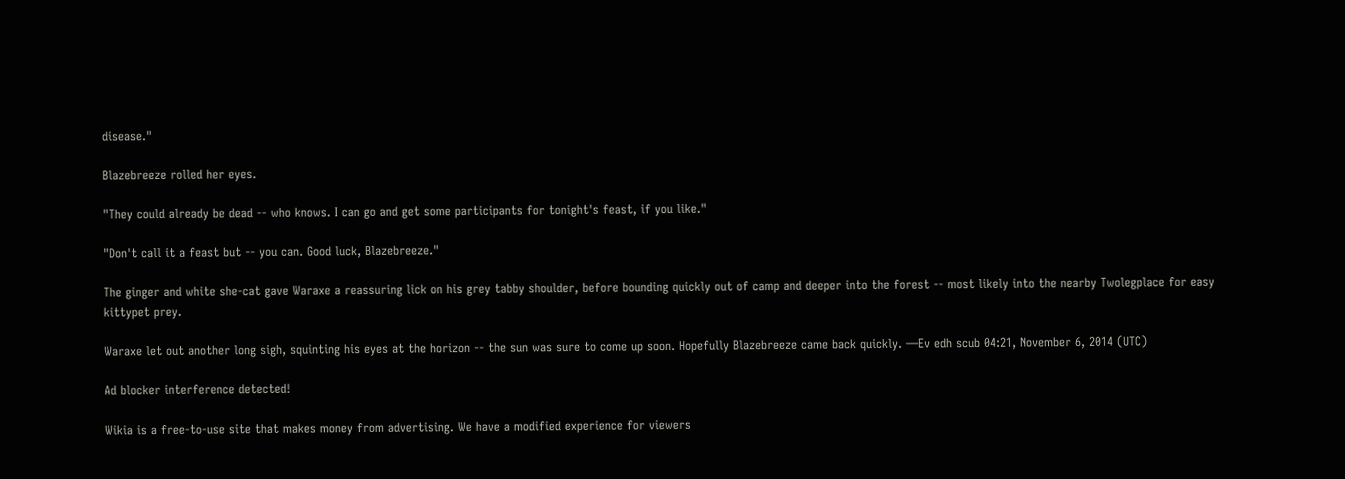disease."

Blazebreeze rolled her eyes.

"They could already be dead -- who knows. I can go and get some participants for tonight's feast, if you like."

"Don't call it a feast but -- you can. Good luck, Blazebreeze."

The ginger and white she-cat gave Waraxe a reassuring lick on his grey tabby shoulder, before bounding quickly out of camp and deeper into the forest -- most likely into the nearby Twolegplace for easy kittypet prey.

Waraxe let out another long sigh, squinting his eyes at the horizon -- the sun was sure to come up soon. Hopefully Blazebreeze came back quickly. —Ev edh scub 04:21, November 6, 2014 (UTC)

Ad blocker interference detected!

Wikia is a free-to-use site that makes money from advertising. We have a modified experience for viewers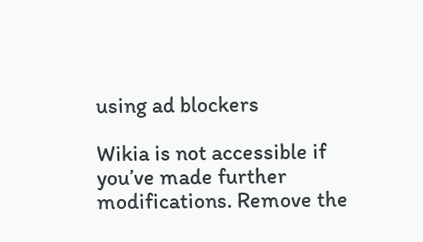using ad blockers

Wikia is not accessible if you’ve made further modifications. Remove the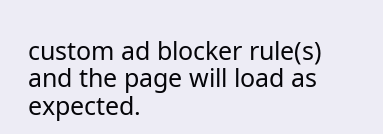custom ad blocker rule(s) and the page will load as expected.